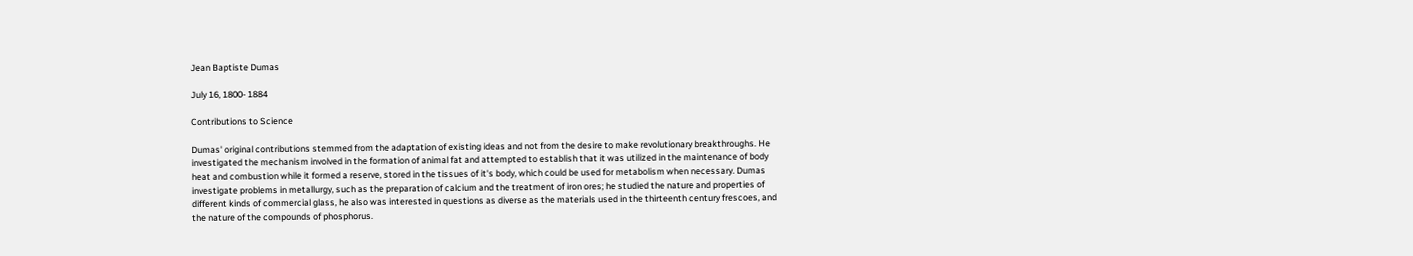Jean Baptiste Dumas

July 16, 1800- 1884

Contributions to Science

Dumas' original contributions stemmed from the adaptation of existing ideas and not from the desire to make revolutionary breakthroughs. He investigated the mechanism involved in the formation of animal fat and attempted to establish that it was utilized in the maintenance of body heat and combustion while it formed a reserve, stored in the tissues of it's body, which could be used for metabolism when necessary. Dumas investigate problems in metallurgy, such as the preparation of calcium and the treatment of iron ores; he studied the nature and properties of different kinds of commercial glass, he also was interested in questions as diverse as the materials used in the thirteenth century frescoes, and the nature of the compounds of phosphorus.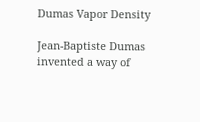Dumas Vapor Density

Jean-Baptiste Dumas invented a way of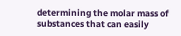determining the molar mass of substances that can easily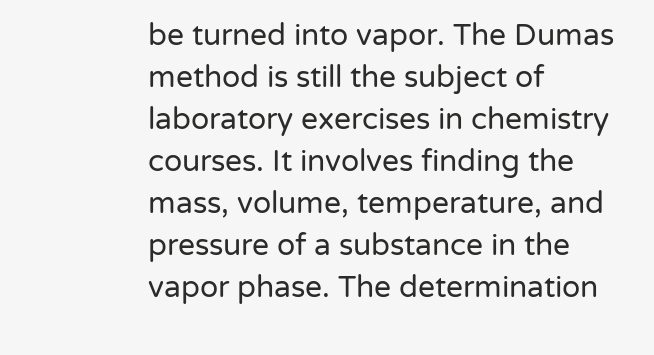be turned into vapor. The Dumas method is still the subject of laboratory exercises in chemistry courses. It involves finding the mass, volume, temperature, and pressure of a substance in the vapor phase. The determination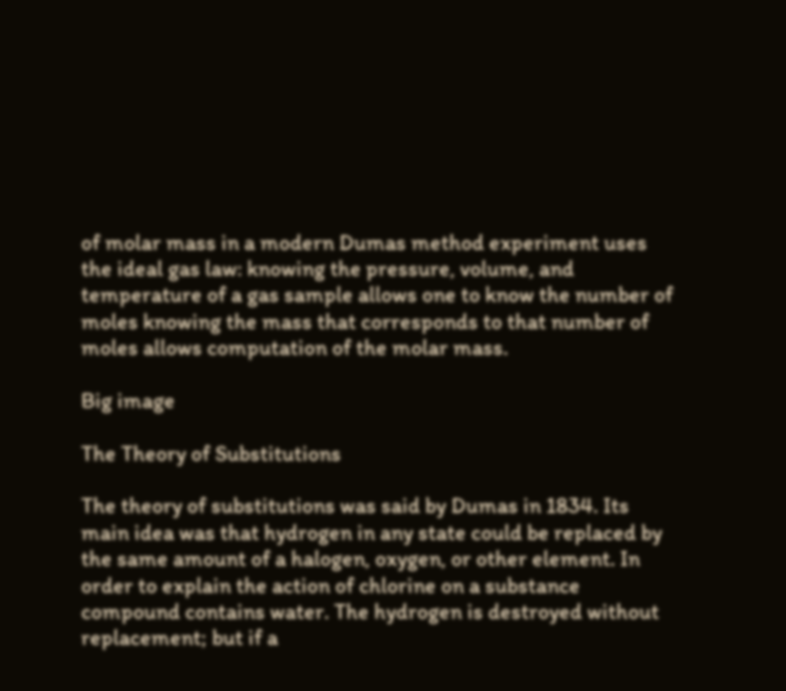of molar mass in a modern Dumas method experiment uses the ideal gas law: knowing the pressure, volume, and temperature of a gas sample allows one to know the number of moles knowing the mass that corresponds to that number of moles allows computation of the molar mass.

Big image

The Theory of Substitutions

The theory of substitutions was said by Dumas in 1834. Its main idea was that hydrogen in any state could be replaced by the same amount of a halogen, oxygen, or other element. In order to explain the action of chlorine on a substance compound contains water. The hydrogen is destroyed without replacement; but if a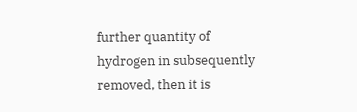further quantity of hydrogen in subsequently removed, then it is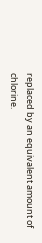replaced by an equivalent amount of chlorine.